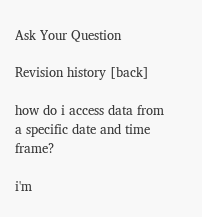Ask Your Question

Revision history [back]

how do i access data from a specific date and time frame?

i'm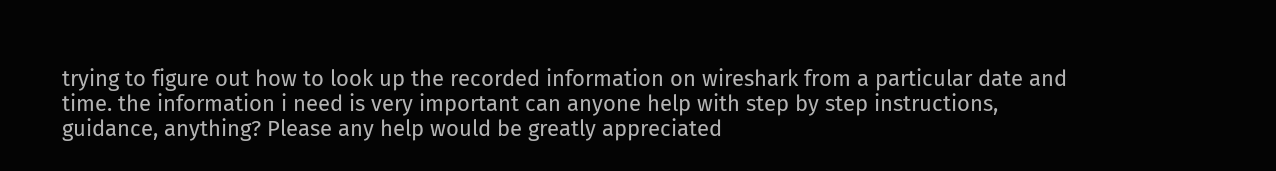trying to figure out how to look up the recorded information on wireshark from a particular date and time. the information i need is very important can anyone help with step by step instructions, guidance, anything? Please any help would be greatly appreciated